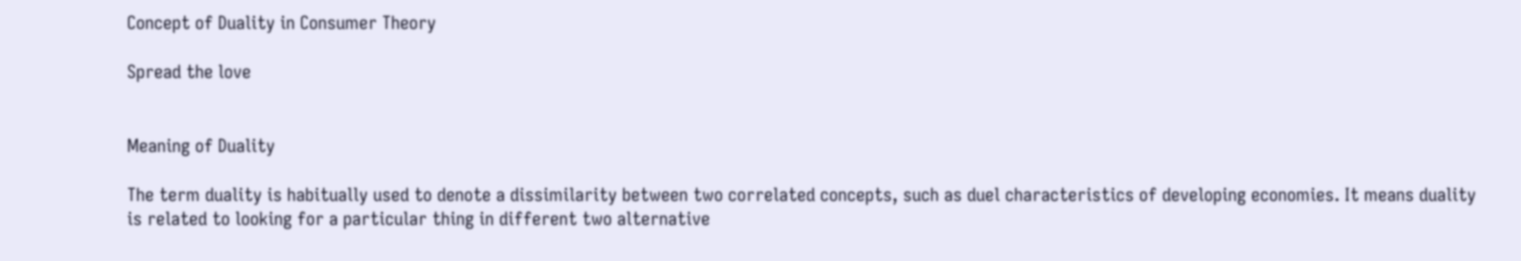Concept of Duality in Consumer Theory

Spread the love


Meaning of Duality

The term duality is habitually used to denote a dissimilarity between two correlated concepts, such as duel characteristics of developing economies. It means duality is related to looking for a particular thing in different two alternative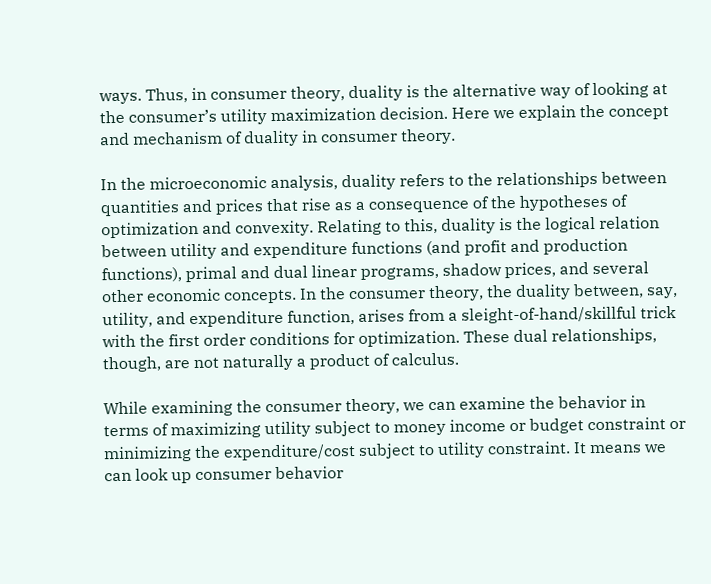ways. Thus, in consumer theory, duality is the alternative way of looking at the consumer’s utility maximization decision. Here we explain the concept and mechanism of duality in consumer theory.

In the microeconomic analysis, duality refers to the relationships between quantities and prices that rise as a consequence of the hypotheses of optimization and convexity. Relating to this, duality is the logical relation between utility and expenditure functions (and profit and production functions), primal and dual linear programs, shadow prices, and several other economic concepts. In the consumer theory, the duality between, say, utility, and expenditure function, arises from a sleight-of-hand/skillful trick with the first order conditions for optimization. These dual relationships, though, are not naturally a product of calculus.

While examining the consumer theory, we can examine the behavior in terms of maximizing utility subject to money income or budget constraint or minimizing the expenditure/cost subject to utility constraint. It means we can look up consumer behavior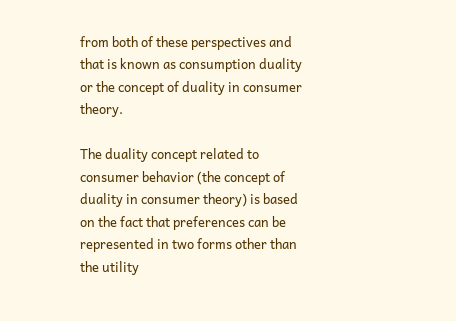from both of these perspectives and that is known as consumption duality or the concept of duality in consumer theory.

The duality concept related to consumer behavior (the concept of duality in consumer theory) is based on the fact that preferences can be represented in two forms other than the utility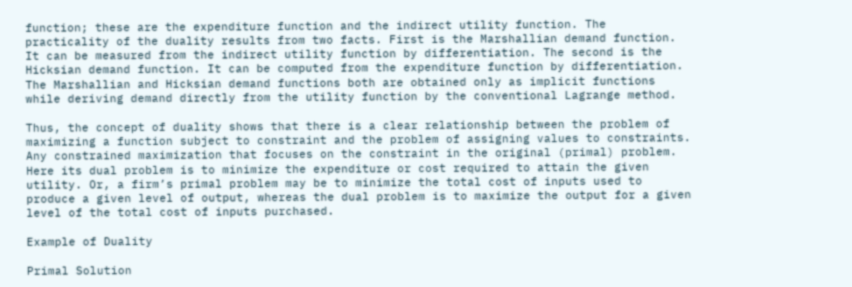function; these are the expenditure function and the indirect utility function. The practicality of the duality results from two facts. First is the Marshallian demand function. It can be measured from the indirect utility function by differentiation. The second is the Hicksian demand function. It can be computed from the expenditure function by differentiation. The Marshallian and Hicksian demand functions both are obtained only as implicit functions while deriving demand directly from the utility function by the conventional Lagrange method.

Thus, the concept of duality shows that there is a clear relationship between the problem of maximizing a function subject to constraint and the problem of assigning values to constraints. Any constrained maximization that focuses on the constraint in the original (primal) problem. Here its dual problem is to minimize the expenditure or cost required to attain the given utility. Or, a firm’s primal problem may be to minimize the total cost of inputs used to produce a given level of output, whereas the dual problem is to maximize the output for a given level of the total cost of inputs purchased.

Example of Duality

Primal Solution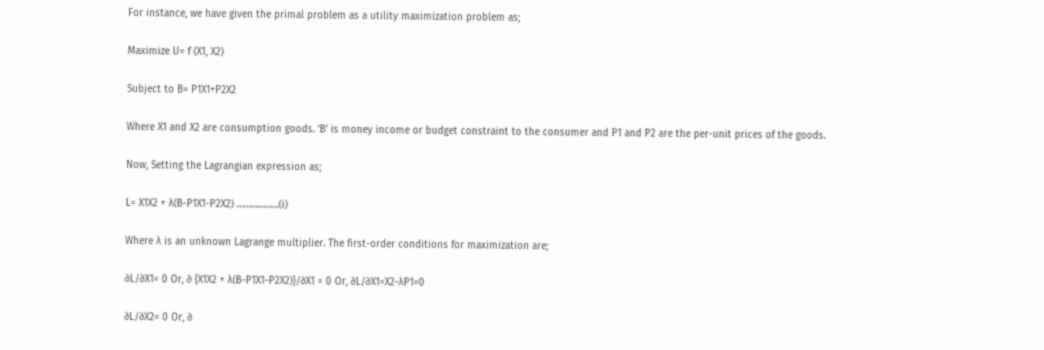For instance, we have given the primal problem as a utility maximization problem as;

Maximize U= f (X1, X2)

Subject to B= P1X1+P2X2

Where X1 and X2 are consumption goods. ‘B’ is money income or budget constraint to the consumer and P1 and P2 are the per-unit prices of the goods.

Now, Setting the Lagrangian expression as;

L= X1X2 + λ(B-P1X1-P2X2) ………………(i)

Where λ is an unknown Lagrange multiplier. The first-order conditions for maximization are;

∂L/∂X1= 0 Or, ∂ {X1X2 + λ(B-P1X1-P2X2)}/∂X1 = 0 Or, ∂L/∂X1=X2-λP1=0

∂L/∂X2= 0 Or, ∂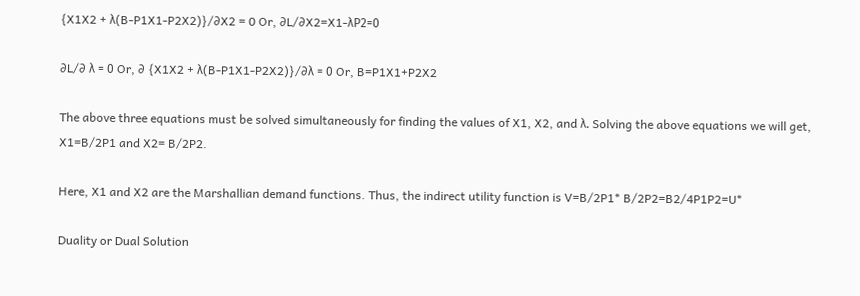{X1X2 + λ(B-P1X1-P2X2)}/∂X2 = 0 Or, ∂L/∂X2=X1-λP2=0

∂L/∂ λ = 0 Or, ∂ {X1X2 + λ(B-P1X1-P2X2)}/∂λ = 0 Or, B=P1X1+P2X2

The above three equations must be solved simultaneously for finding the values of X1, X2, and λ. Solving the above equations we will get, X1=B/2P1 and X2= B/2P2.

Here, X1 and X2 are the Marshallian demand functions. Thus, the indirect utility function is V=B/2P1* B/2P2=B2/4P1P2=U*

Duality or Dual Solution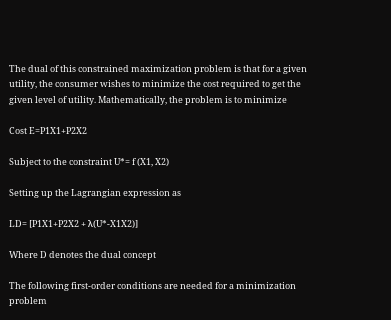The dual of this constrained maximization problem is that for a given utility, the consumer wishes to minimize the cost required to get the given level of utility. Mathematically, the problem is to minimize

Cost E=P1X1+P2X2

Subject to the constraint U*= f (X1, X2)

Setting up the Lagrangian expression as

LD= [P1X1+P2X2 + λ(U*-X1X2)]

Where D denotes the dual concept

The following first-order conditions are needed for a minimization problem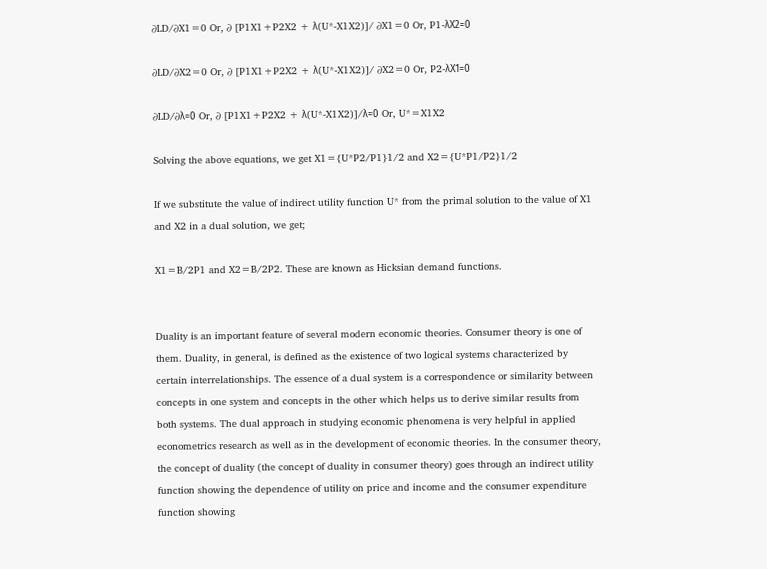∂LD/∂X1=0 Or, ∂ [P1X1+P2X2 + λ(U*-X1X2)]/ ∂X1=0 Or, P1-λX2=0

∂LD/∂X2=0 Or, ∂ [P1X1+P2X2 + λ(U*-X1X2)]/ ∂X2=0 Or, P2-λX1=0

∂LD/∂λ=0 Or, ∂ [P1X1+P2X2 + λ(U*-X1X2)]/λ=0 Or, U*=X1X2

Solving the above equations, we get X1={U*P2/P1}1/2 and X2={U*P1/P2}1/2

If we substitute the value of indirect utility function U* from the primal solution to the value of X1 and X2 in a dual solution, we get;

X1=B/2P1 and X2=B/2P2. These are known as Hicksian demand functions.


Duality is an important feature of several modern economic theories. Consumer theory is one of them. Duality, in general, is defined as the existence of two logical systems characterized by certain interrelationships. The essence of a dual system is a correspondence or similarity between concepts in one system and concepts in the other which helps us to derive similar results from both systems. The dual approach in studying economic phenomena is very helpful in applied econometrics research as well as in the development of economic theories. In the consumer theory, the concept of duality (the concept of duality in consumer theory) goes through an indirect utility function showing the dependence of utility on price and income and the consumer expenditure function showing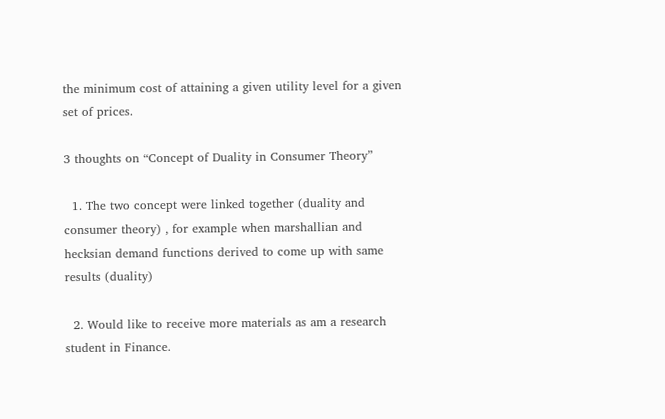the minimum cost of attaining a given utility level for a given set of prices.

3 thoughts on “Concept of Duality in Consumer Theory”

  1. The two concept were linked together (duality and consumer theory) , for example when marshallian and hecksian demand functions derived to come up with same results (duality)

  2. Would like to receive more materials as am a research student in Finance.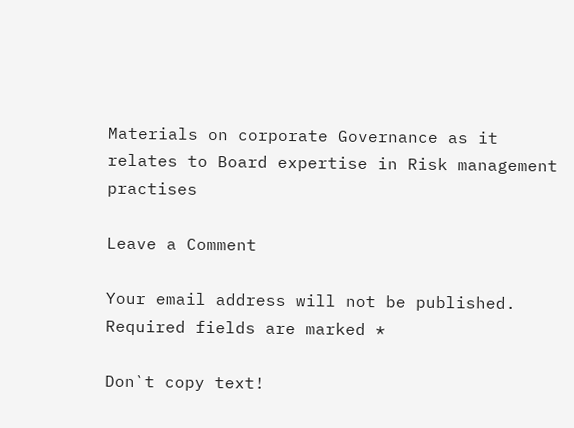Materials on corporate Governance as it relates to Board expertise in Risk management practises

Leave a Comment

Your email address will not be published. Required fields are marked *

Don`t copy text!